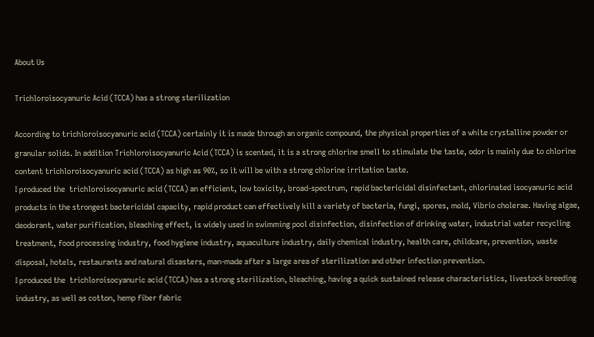About Us

Trichloroisocyanuric Acid (TCCA) has a strong sterilization

According to trichloroisocyanuric acid (TCCA) certainly it is made through an organic compound, the physical properties of a white crystalline powder or granular solids. In addition Trichloroisocyanuric Acid (TCCA) is scented, it is a strong chlorine smell to stimulate the taste, odor is mainly due to chlorine content trichloroisocyanuric acid (TCCA) as high as 90%, so it will be with a strong chlorine irritation taste.
I produced the  trichloroisocyanuric acid (TCCA) an efficient, low toxicity, broad-spectrum, rapid bactericidal disinfectant, chlorinated isocyanuric acid products in the strongest bactericidal capacity, rapid product can effectively kill a variety of bacteria, fungi, spores, mold, Vibrio cholerae. Having algae, deodorant, water purification, bleaching effect, is widely used in swimming pool disinfection, disinfection of drinking water, industrial water recycling treatment, food processing industry, food hygiene industry, aquaculture industry, daily chemical industry, health care, childcare, prevention, waste disposal, hotels, restaurants and natural disasters, man-made after a large area of sterilization and other infection prevention.
I produced the  trichloroisocyanuric acid (TCCA) has a strong sterilization, bleaching, having a quick sustained release characteristics, livestock breeding industry, as well as cotton, hemp fiber fabric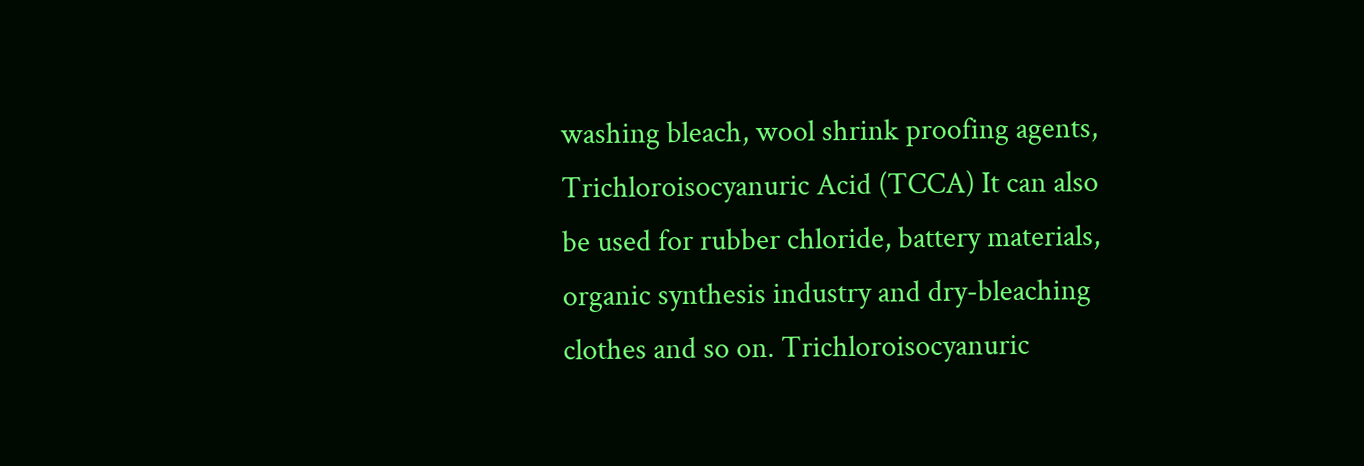washing bleach, wool shrink proofing agents, Trichloroisocyanuric Acid (TCCA) It can also be used for rubber chloride, battery materials, organic synthesis industry and dry-bleaching clothes and so on. Trichloroisocyanuric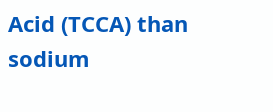Acid (TCCA) than sodium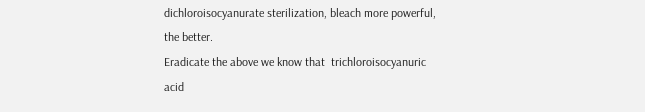dichloroisocyanurate sterilization, bleach more powerful, the better.
Eradicate the above we know that  trichloroisocyanuric acid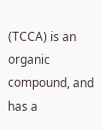(TCCA) is an organic compound, and has a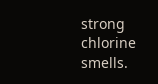strong chlorine smells.